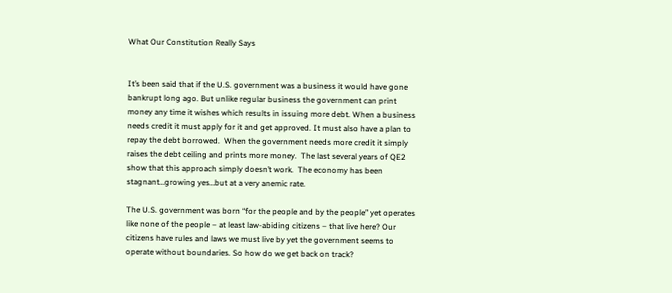What Our Constitution Really Says


It’s been said that if the U.S. government was a business it would have gone bankrupt long ago. But unlike regular business the government can print money any time it wishes which results in issuing more debt. When a business needs credit it must apply for it and get approved. It must also have a plan to repay the debt borrowed.  When the government needs more credit it simply raises the debt ceiling and prints more money.  The last several years of QE2 show that this approach simply doesn’t work.  The economy has been stagnant…growing yes…but at a very anemic rate.

The U.S. government was born “for the people and by the people” yet operates like none of the people – at least law-abiding citizens – that live here? Our citizens have rules and laws we must live by yet the government seems to operate without boundaries. So how do we get back on track?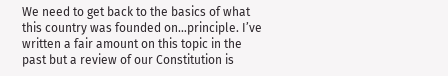We need to get back to the basics of what this country was founded on…principle. I’ve written a fair amount on this topic in the past but a review of our Constitution is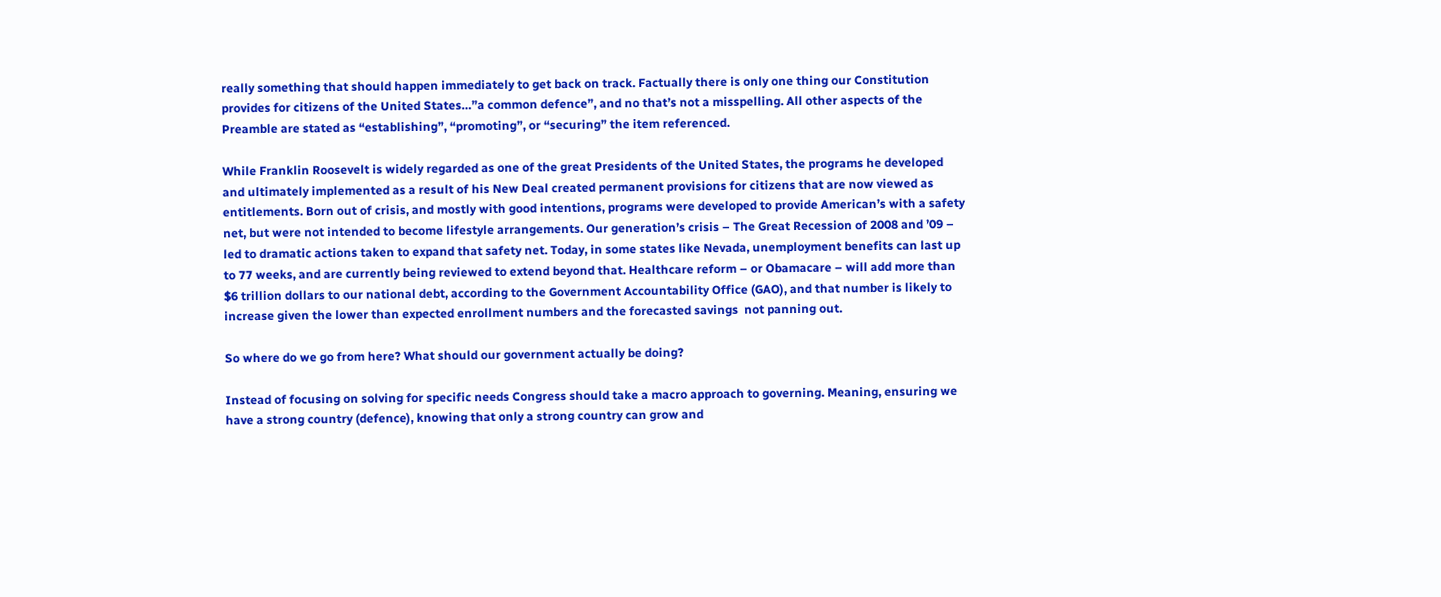really something that should happen immediately to get back on track. Factually there is only one thing our Constitution provides for citizens of the United States…”a common defence”, and no that’s not a misspelling. All other aspects of the Preamble are stated as “establishing”, “promoting”, or “securing” the item referenced.

While Franklin Roosevelt is widely regarded as one of the great Presidents of the United States, the programs he developed and ultimately implemented as a result of his New Deal created permanent provisions for citizens that are now viewed as entitlements. Born out of crisis, and mostly with good intentions, programs were developed to provide American’s with a safety net, but were not intended to become lifestyle arrangements. Our generation’s crisis – The Great Recession of 2008 and ’09 – led to dramatic actions taken to expand that safety net. Today, in some states like Nevada, unemployment benefits can last up to 77 weeks, and are currently being reviewed to extend beyond that. Healthcare reform – or Obamacare – will add more than $6 trillion dollars to our national debt, according to the Government Accountability Office (GAO), and that number is likely to increase given the lower than expected enrollment numbers and the forecasted savings  not panning out.

So where do we go from here? What should our government actually be doing?

Instead of focusing on solving for specific needs Congress should take a macro approach to governing. Meaning, ensuring we have a strong country (defence), knowing that only a strong country can grow and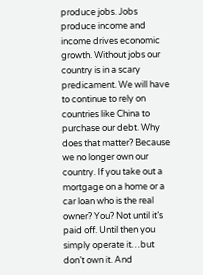produce jobs. Jobs produce income and income drives economic growth. Without jobs our country is in a scary predicament. We will have to continue to rely on countries like China to purchase our debt. Why does that matter? Because we no longer own our country. If you take out a mortgage on a home or a car loan who is the real owner? You? Not until it’s paid off. Until then you simply operate it…but don’t own it. And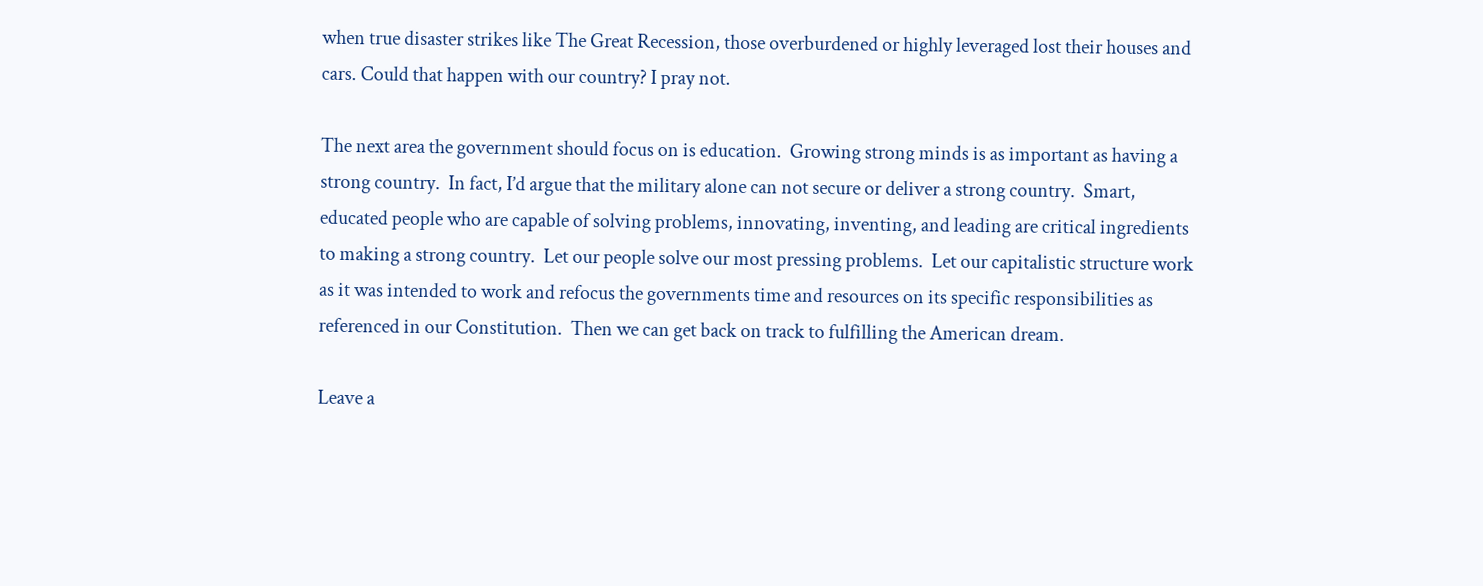when true disaster strikes like The Great Recession, those overburdened or highly leveraged lost their houses and cars. Could that happen with our country? I pray not.

The next area the government should focus on is education.  Growing strong minds is as important as having a strong country.  In fact, I’d argue that the military alone can not secure or deliver a strong country.  Smart, educated people who are capable of solving problems, innovating, inventing, and leading are critical ingredients to making a strong country.  Let our people solve our most pressing problems.  Let our capitalistic structure work as it was intended to work and refocus the governments time and resources on its specific responsibilities as referenced in our Constitution.  Then we can get back on track to fulfilling the American dream.

Leave a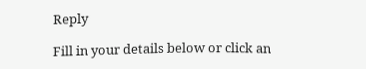Reply

Fill in your details below or click an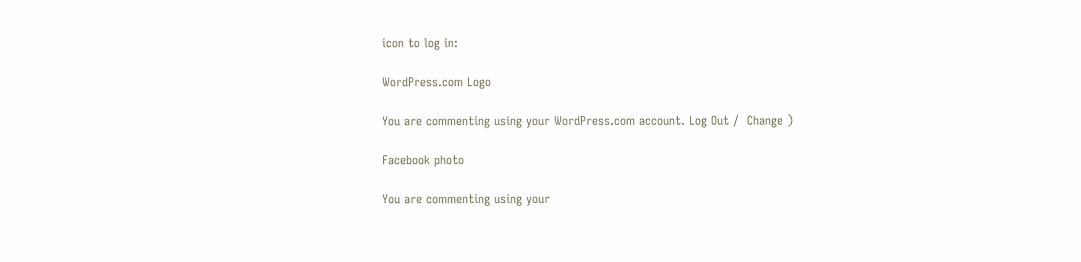icon to log in:

WordPress.com Logo

You are commenting using your WordPress.com account. Log Out /  Change )

Facebook photo

You are commenting using your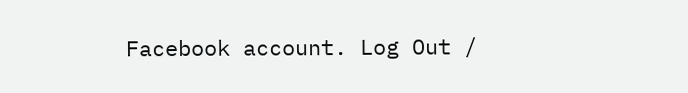Facebook account. Log Out /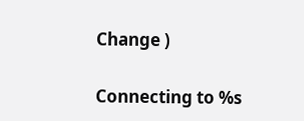Change )

Connecting to %s